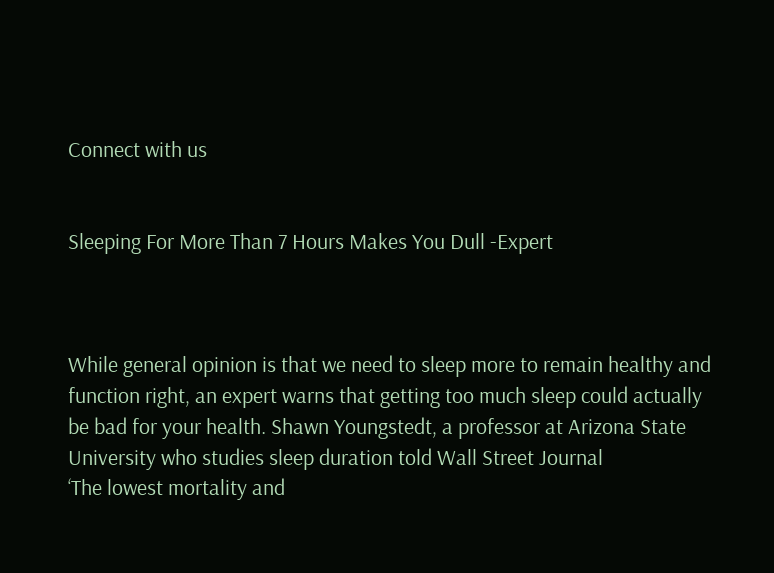Connect with us


Sleeping For More Than 7 Hours Makes You Dull -Expert



While general opinion is that we need to sleep more to remain healthy and function right, an expert warns that getting too much sleep could actually be bad for your health. Shawn Youngstedt, a professor at Arizona State University who studies sleep duration told Wall Street Journal
‘The lowest mortality and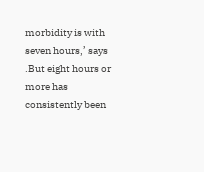morbidity is with seven hours,’ says .But eight hours or more has consistently been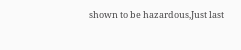shown to be hazardous,Just last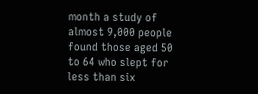month a study of almost 9,000 people found those aged 50 to 64 who slept for less than six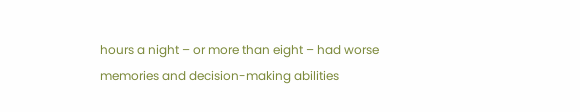hours a night – or more than eight – had worse memories and decision-making abilities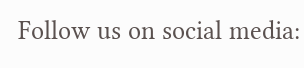Follow us on social media: